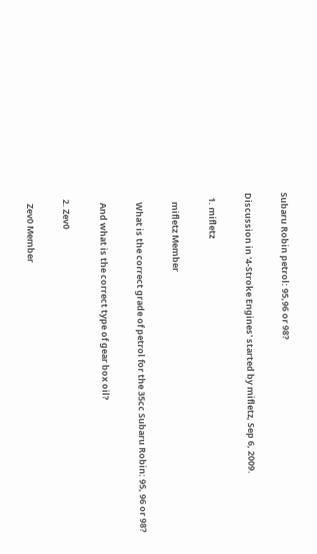Subaru Robin petrol: 95,96 or 98?

Discussion in '4-Stroke Engines' started by mifletz, Sep 6, 2009.

  1. mifletz

    mifletz Member

    What is the correct grade of petrol for the 35cc Subaru Robin: 95, 96 or 98?

    And what is the correct type of gear box oil?

  2. Zev0

    Zev0 Member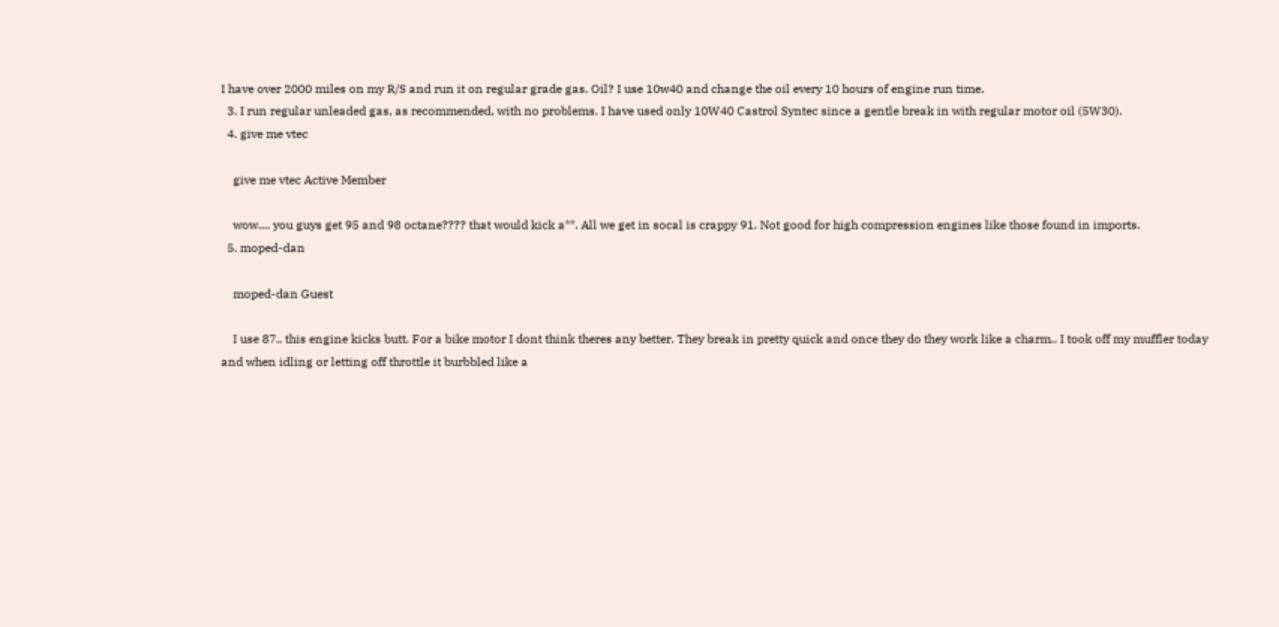I have over 2000 miles on my R/S and run it on regular grade gas. Oil? I use 10w40 and change the oil every 10 hours of engine run time.
  3. I run regular unleaded gas, as recommended, with no problems. I have used only 10W40 Castrol Syntec since a gentle break in with regular motor oil (5W30).
  4. give me vtec

    give me vtec Active Member

    wow.... you guys get 95 and 98 octane???? that would kick a**. All we get in socal is crappy 91. Not good for high compression engines like those found in imports.
  5. moped-dan

    moped-dan Guest

    I use 87.. this engine kicks butt. For a bike motor I dont think theres any better. They break in pretty quick and once they do they work like a charm.. I took off my muffler today and when idling or letting off throttle it burbbled like a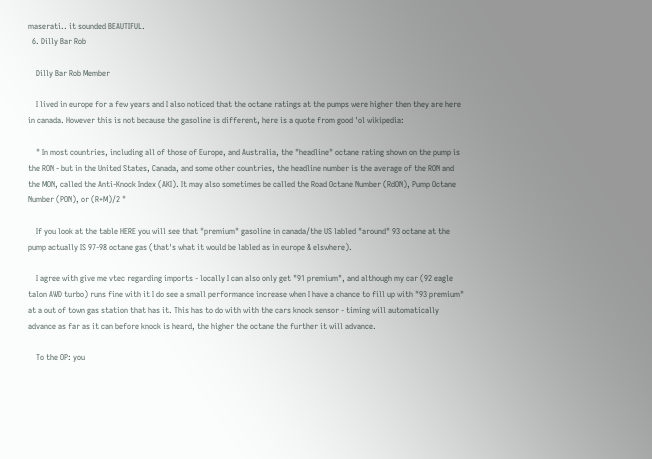maserati.. it sounded BEAUTIFUL.
  6. Dilly Bar Rob

    Dilly Bar Rob Member

    I lived in europe for a few years and I also noticed that the octane ratings at the pumps were higher then they are here in canada. However this is not because the gasoline is different, here is a quote from good 'ol wikipedia:

    " In most countries, including all of those of Europe, and Australia, the "headline" octane rating shown on the pump is the RON - but in the United States, Canada, and some other countries, the headline number is the average of the RON and the MON, called the Anti-Knock Index (AKI). It may also sometimes be called the Road Octane Number (RdON), Pump Octane Number (PON), or (R+M)/2 "

    If you look at the table HERE you will see that "premium" gasoline in canada/the US labled "around" 93 octane at the pump actually IS 97-98 octane gas (that's what it would be labled as in europe & elswhere).

    I agree with give me vtec regarding imports - locally I can also only get "91 premium", and although my car (92 eagle talon AWD turbo) runs fine with it I do see a small performance increase when I have a chance to fill up with "93 premium" at a out of town gas station that has it. This has to do with with the cars knock sensor - timing will automatically advance as far as it can before knock is heard, the higher the octane the further it will advance.

    To the OP: you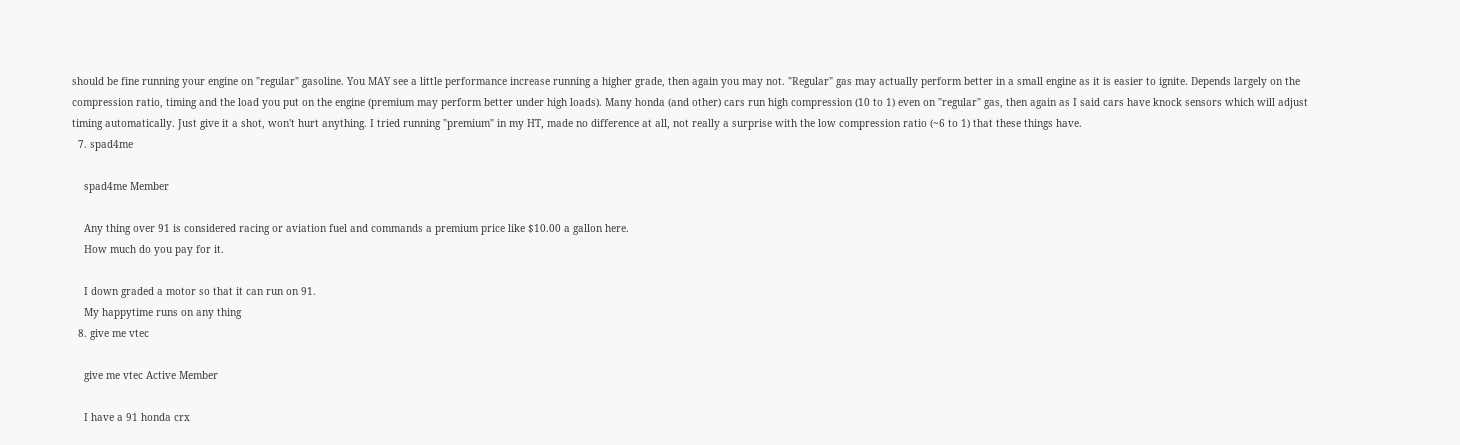should be fine running your engine on "regular" gasoline. You MAY see a little performance increase running a higher grade, then again you may not. "Regular" gas may actually perform better in a small engine as it is easier to ignite. Depends largely on the compression ratio, timing and the load you put on the engine (premium may perform better under high loads). Many honda (and other) cars run high compression (10 to 1) even on "regular" gas, then again as I said cars have knock sensors which will adjust timing automatically. Just give it a shot, won't hurt anything. I tried running "premium" in my HT, made no difference at all, not really a surprise with the low compression ratio (~6 to 1) that these things have.
  7. spad4me

    spad4me Member

    Any thing over 91 is considered racing or aviation fuel and commands a premium price like $10.00 a gallon here.
    How much do you pay for it.

    I down graded a motor so that it can run on 91.
    My happytime runs on any thing
  8. give me vtec

    give me vtec Active Member

    I have a 91 honda crx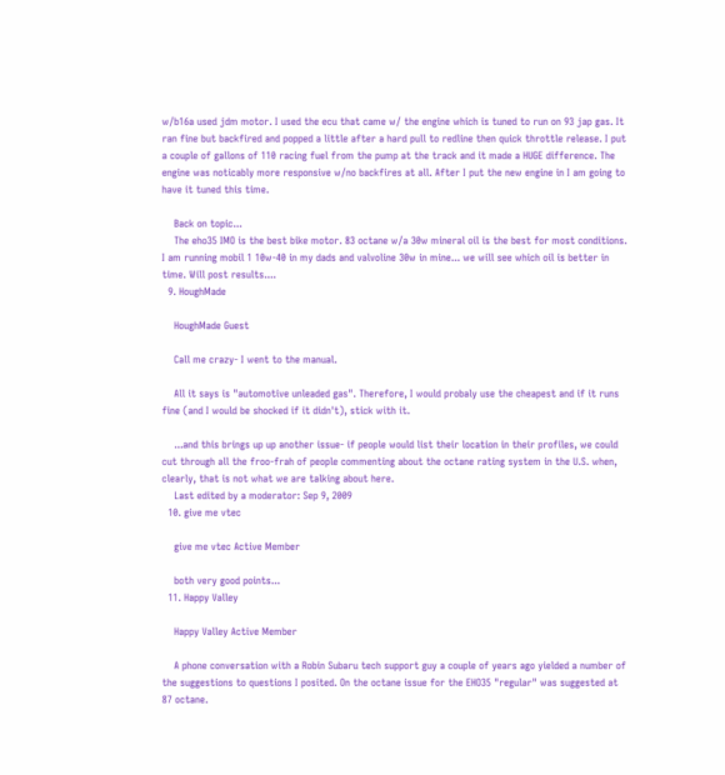w/b16a used jdm motor. I used the ecu that came w/ the engine which is tuned to run on 93 jap gas. It ran fine but backfired and popped a little after a hard pull to redline then quick throttle release. I put a couple of gallons of 110 racing fuel from the pump at the track and it made a HUGE difference. The engine was noticably more responsive w/no backfires at all. After I put the new engine in I am going to have it tuned this time.

    Back on topic...
    The eho35 IMO is the best bike motor. 83 octane w/a 30w mineral oil is the best for most conditions. I am running mobil 1 10w-40 in my dads and valvoline 30w in mine... we will see which oil is better in time. Will post results....
  9. HoughMade

    HoughMade Guest

    Call me crazy- I went to the manual.

    All it says is "automotive unleaded gas". Therefore, I would probaly use the cheapest and if it runs fine (and I would be shocked if it didn't), stick with it.

    ...and this brings up up another issue- if people would list their location in their profiles, we could cut through all the froo-frah of people commenting about the octane rating system in the U.S. when, clearly, that is not what we are talking about here.
    Last edited by a moderator: Sep 9, 2009
  10. give me vtec

    give me vtec Active Member

    both very good points...
  11. Happy Valley

    Happy Valley Active Member

    A phone conversation with a Robin Subaru tech support guy a couple of years ago yielded a number of the suggestions to questions I posited. On the octane issue for the EHO35 "regular" was suggested at 87 octane.